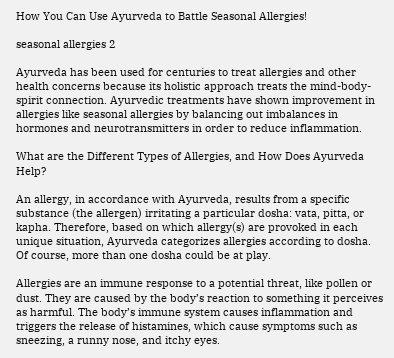How You Can Use Ayurveda to Battle Seasonal Allergies!

seasonal allergies 2

Ayurveda has been used for centuries to treat allergies and other health concerns because its holistic approach treats the mind-body-spirit connection. Ayurvedic treatments have shown improvement in allergies like seasonal allergies by balancing out imbalances in hormones and neurotransmitters in order to reduce inflammation.

What are the Different Types of Allergies, and How Does Ayurveda Help?

An allergy, in accordance with Ayurveda, results from a specific substance (the allergen) irritating a particular dosha: vata, pitta, or kapha. Therefore, based on which allergy(s) are provoked in each unique situation, Ayurveda categorizes allergies according to dosha. Of course, more than one dosha could be at play.

Allergies are an immune response to a potential threat, like pollen or dust. They are caused by the body’s reaction to something it perceives as harmful. The body’s immune system causes inflammation and triggers the release of histamines, which cause symptoms such as sneezing, a runny nose, and itchy eyes.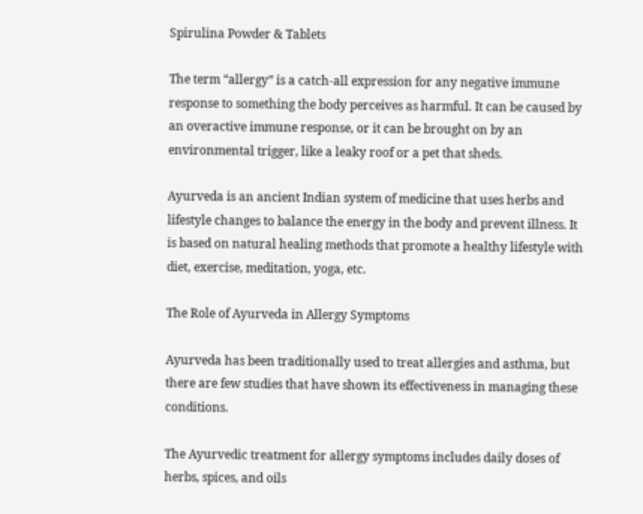Spirulina Powder & Tablets

The term “allergy” is a catch-all expression for any negative immune response to something the body perceives as harmful. It can be caused by an overactive immune response, or it can be brought on by an environmental trigger, like a leaky roof or a pet that sheds.

Ayurveda is an ancient Indian system of medicine that uses herbs and lifestyle changes to balance the energy in the body and prevent illness. It is based on natural healing methods that promote a healthy lifestyle with diet, exercise, meditation, yoga, etc.

The Role of Ayurveda in Allergy Symptoms

Ayurveda has been traditionally used to treat allergies and asthma, but there are few studies that have shown its effectiveness in managing these conditions.

The Ayurvedic treatment for allergy symptoms includes daily doses of herbs, spices, and oils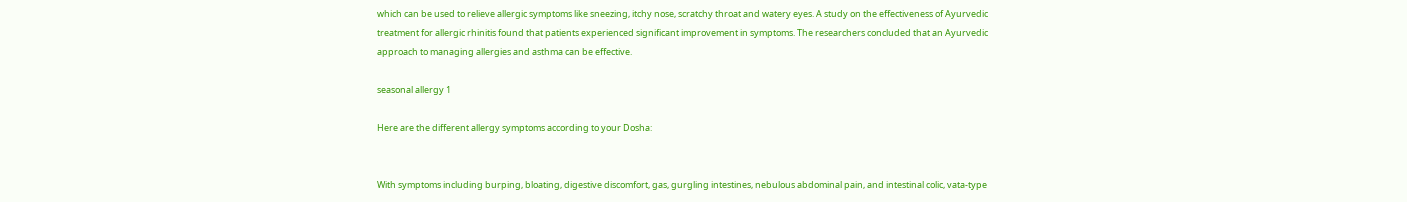which can be used to relieve allergic symptoms like sneezing, itchy nose, scratchy throat and watery eyes. A study on the effectiveness of Ayurvedic treatment for allergic rhinitis found that patients experienced significant improvement in symptoms. The researchers concluded that an Ayurvedic approach to managing allergies and asthma can be effective.

seasonal allergy 1

Here are the different allergy symptoms according to your Dosha:


With symptoms including burping, bloating, digestive discomfort, gas, gurgling intestines, nebulous abdominal pain, and intestinal colic, vata-type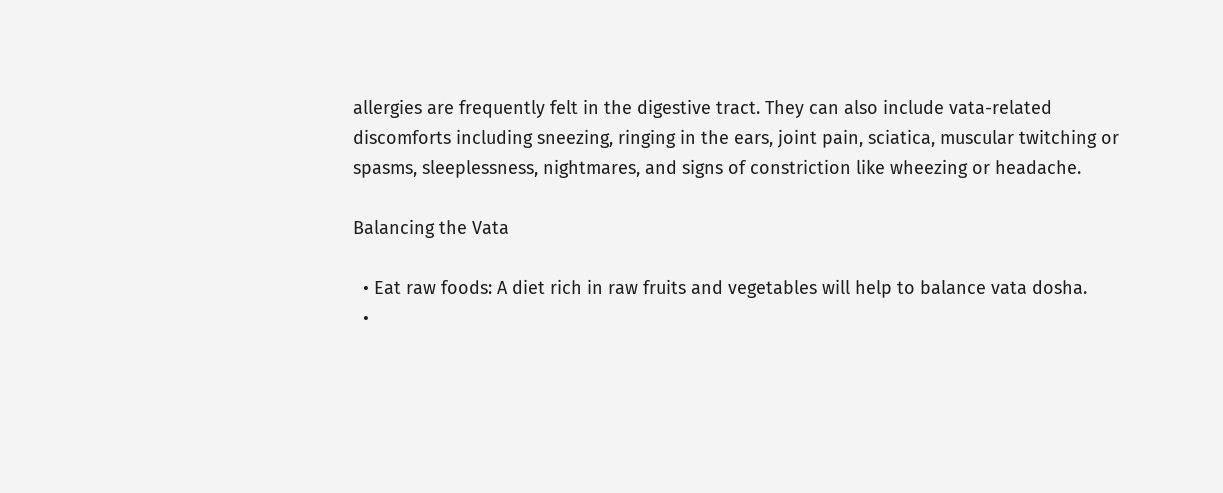allergies are frequently felt in the digestive tract. They can also include vata-related discomforts including sneezing, ringing in the ears, joint pain, sciatica, muscular twitching or spasms, sleeplessness, nightmares, and signs of constriction like wheezing or headache.

Balancing the Vata

  • Eat raw foods: A diet rich in raw fruits and vegetables will help to balance vata dosha.
  •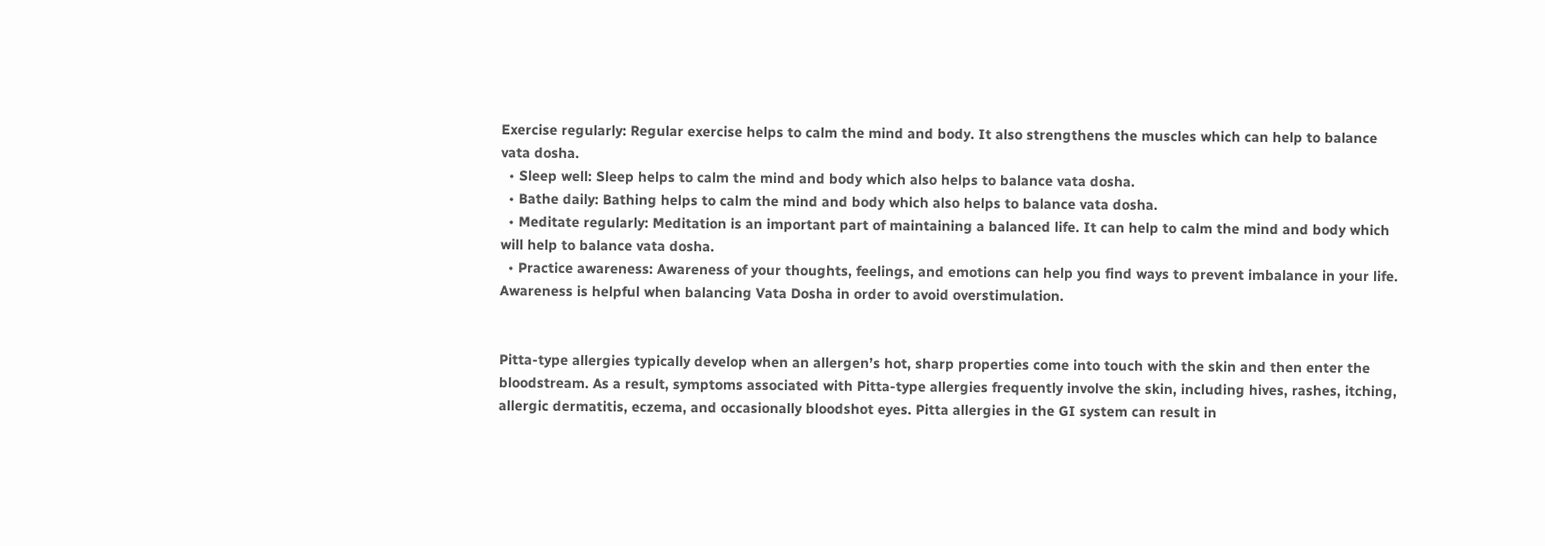Exercise regularly: Regular exercise helps to calm the mind and body. It also strengthens the muscles which can help to balance vata dosha.
  • Sleep well: Sleep helps to calm the mind and body which also helps to balance vata dosha.
  • Bathe daily: Bathing helps to calm the mind and body which also helps to balance vata dosha.
  • Meditate regularly: Meditation is an important part of maintaining a balanced life. It can help to calm the mind and body which will help to balance vata dosha.
  • Practice awareness: Awareness of your thoughts, feelings, and emotions can help you find ways to prevent imbalance in your life. Awareness is helpful when balancing Vata Dosha in order to avoid overstimulation.


Pitta-type allergies typically develop when an allergen’s hot, sharp properties come into touch with the skin and then enter the bloodstream. As a result, symptoms associated with Pitta-type allergies frequently involve the skin, including hives, rashes, itching, allergic dermatitis, eczema, and occasionally bloodshot eyes. Pitta allergies in the GI system can result in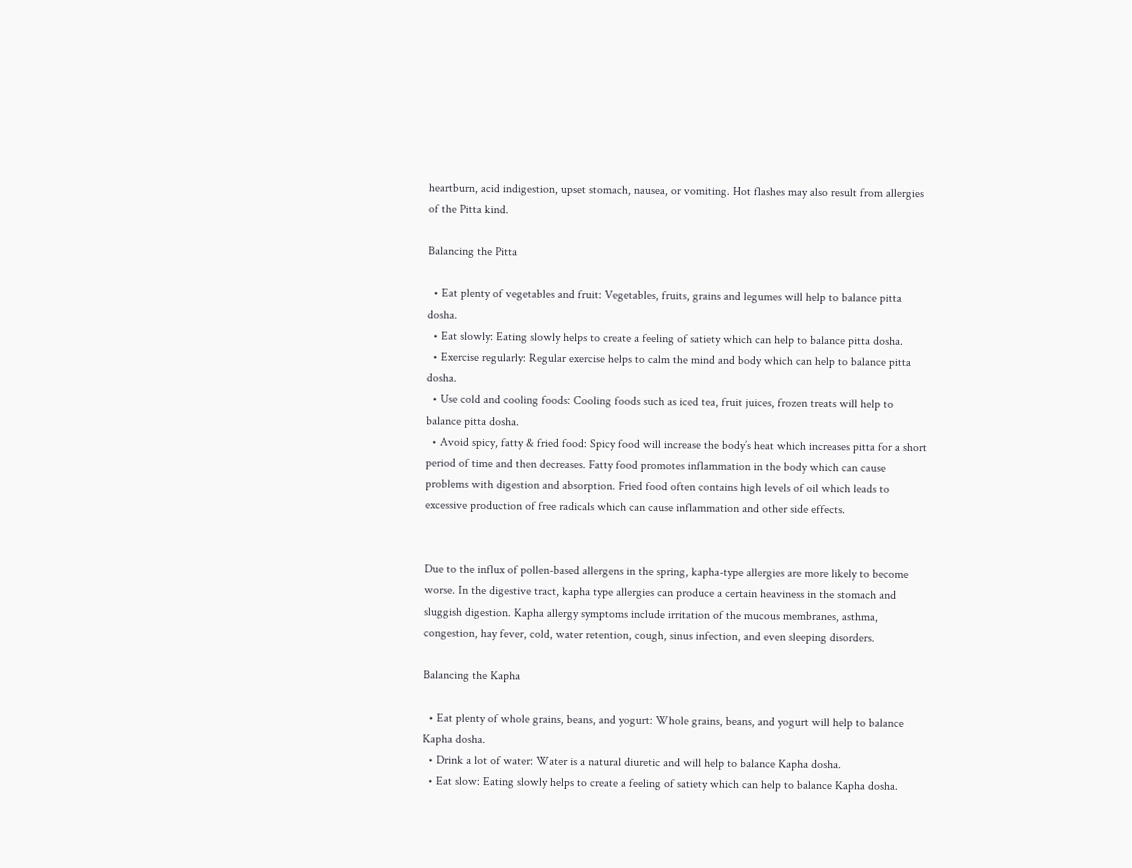heartburn, acid indigestion, upset stomach, nausea, or vomiting. Hot flashes may also result from allergies of the Pitta kind.

Balancing the Pitta

  • Eat plenty of vegetables and fruit: Vegetables, fruits, grains and legumes will help to balance pitta dosha.
  • Eat slowly: Eating slowly helps to create a feeling of satiety which can help to balance pitta dosha.
  • Exercise regularly: Regular exercise helps to calm the mind and body which can help to balance pitta dosha.
  • Use cold and cooling foods: Cooling foods such as iced tea, fruit juices, frozen treats will help to balance pitta dosha.
  • Avoid spicy, fatty & fried food: Spicy food will increase the body’s heat which increases pitta for a short period of time and then decreases. Fatty food promotes inflammation in the body which can cause problems with digestion and absorption. Fried food often contains high levels of oil which leads to excessive production of free radicals which can cause inflammation and other side effects.


Due to the influx of pollen-based allergens in the spring, kapha-type allergies are more likely to become worse. In the digestive tract, kapha type allergies can produce a certain heaviness in the stomach and sluggish digestion. Kapha allergy symptoms include irritation of the mucous membranes, asthma, congestion, hay fever, cold, water retention, cough, sinus infection, and even sleeping disorders.

Balancing the Kapha

  • Eat plenty of whole grains, beans, and yogurt: Whole grains, beans, and yogurt will help to balance Kapha dosha.
  • Drink a lot of water: Water is a natural diuretic and will help to balance Kapha dosha.
  • Eat slow: Eating slowly helps to create a feeling of satiety which can help to balance Kapha dosha.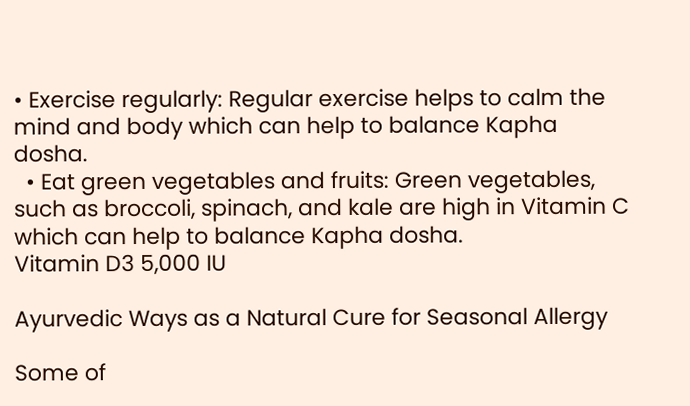• Exercise regularly: Regular exercise helps to calm the mind and body which can help to balance Kapha dosha.
  • Eat green vegetables and fruits: Green vegetables, such as broccoli, spinach, and kale are high in Vitamin C which can help to balance Kapha dosha.
Vitamin D3 5,000 IU

Ayurvedic Ways as a Natural Cure for Seasonal Allergy

Some of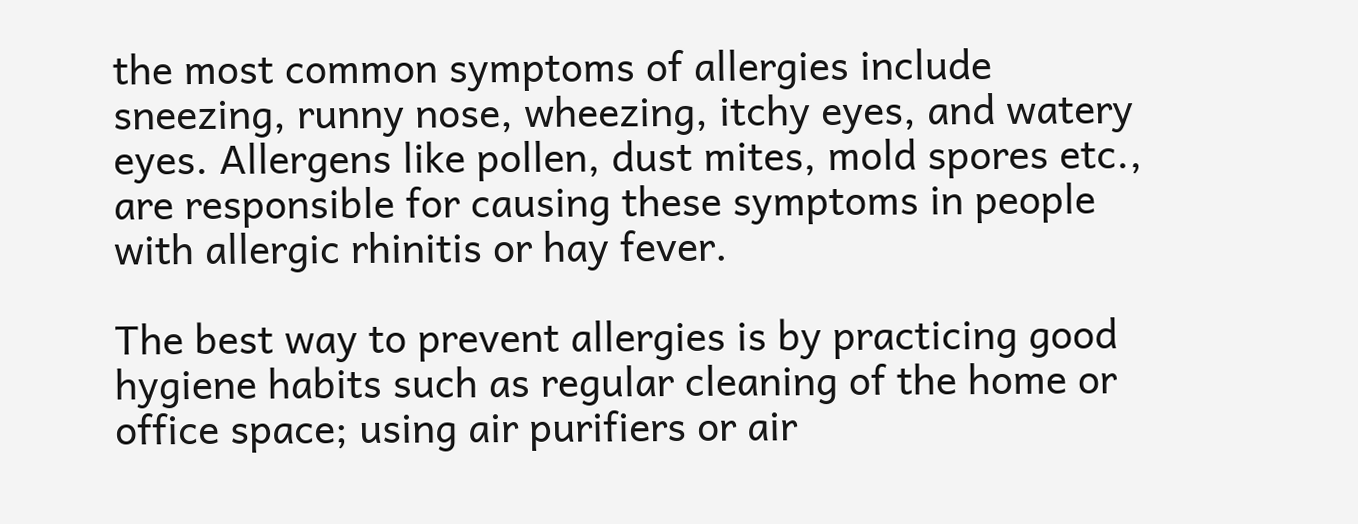the most common symptoms of allergies include sneezing, runny nose, wheezing, itchy eyes, and watery eyes. Allergens like pollen, dust mites, mold spores etc., are responsible for causing these symptoms in people with allergic rhinitis or hay fever.

The best way to prevent allergies is by practicing good hygiene habits such as regular cleaning of the home or office space; using air purifiers or air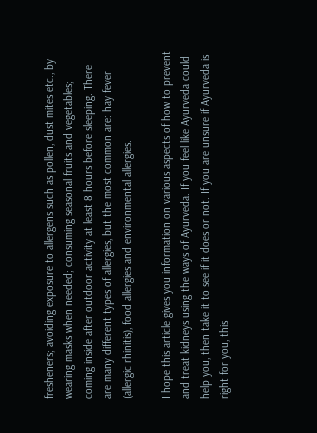fresheners; avoiding exposure to allergens such as pollen, dust mites etc., by wearing masks when needed; consuming seasonal fruits and vegetables; coming inside after outdoor activity at least 8 hours before sleeping. There are many different types of allergies, but the most common are: hay fever (allergic rhinitis), food allergies and environmental allergies.

I hope this article gives you information on various aspects of how to prevent and treat kidneys using the ways of Ayurveda. If you feel like Ayurveda could help you, then take it to see if it does or not. If you are unsure if Ayurveda is right for you, this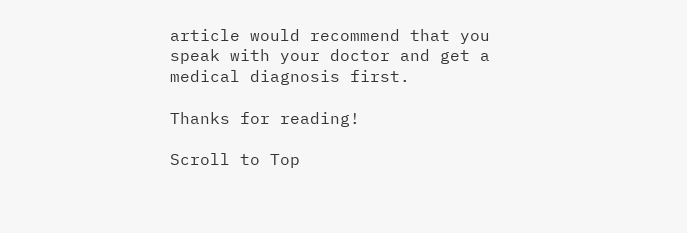article would recommend that you speak with your doctor and get a medical diagnosis first.

Thanks for reading!

Scroll to Top